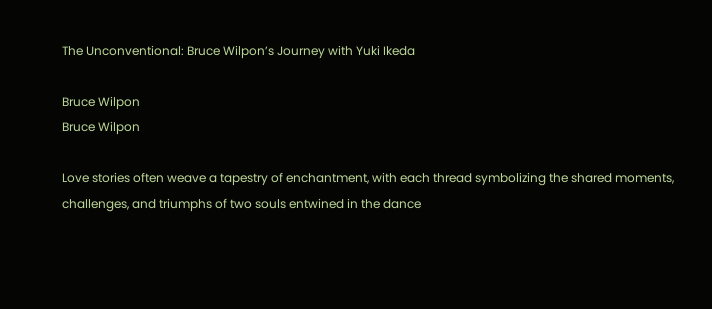The Unconventional: Bruce Wilpon’s Journey with Yuki Ikeda

Bruce Wilpon
Bruce Wilpon

Love stories often weave a tapestry of enchantment, with each thread symbolizing the shared moments, challenges, and triumphs of two souls entwined in the dance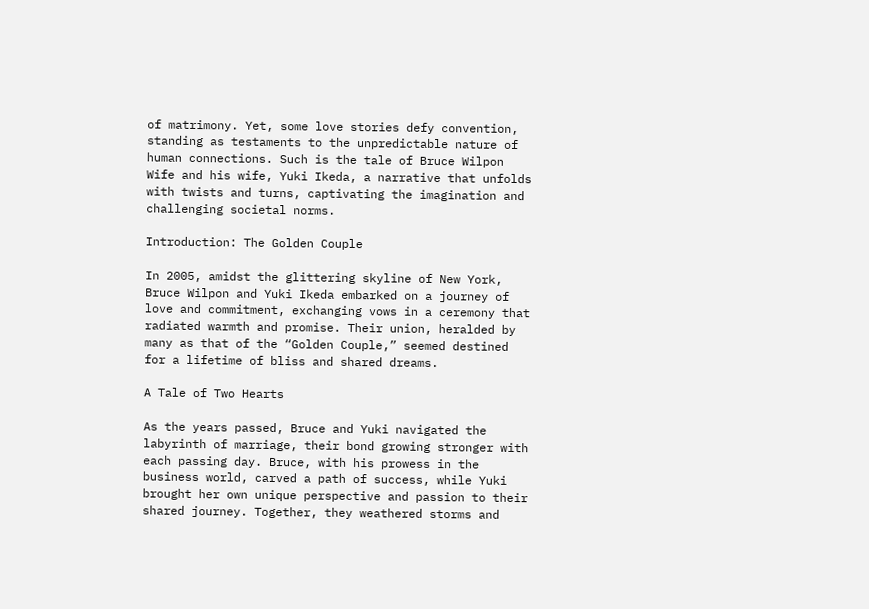of matrimony. Yet, some love stories defy convention, standing as testaments to the unpredictable nature of human connections. Such is the tale of Bruce Wilpon Wife and his wife, Yuki Ikeda, a narrative that unfolds with twists and turns, captivating the imagination and challenging societal norms.

Introduction: The Golden Couple

In 2005, amidst the glittering skyline of New York, Bruce Wilpon and Yuki Ikeda embarked on a journey of love and commitment, exchanging vows in a ceremony that radiated warmth and promise. Their union, heralded by many as that of the “Golden Couple,” seemed destined for a lifetime of bliss and shared dreams.

A Tale of Two Hearts

As the years passed, Bruce and Yuki navigated the labyrinth of marriage, their bond growing stronger with each passing day. Bruce, with his prowess in the business world, carved a path of success, while Yuki brought her own unique perspective and passion to their shared journey. Together, they weathered storms and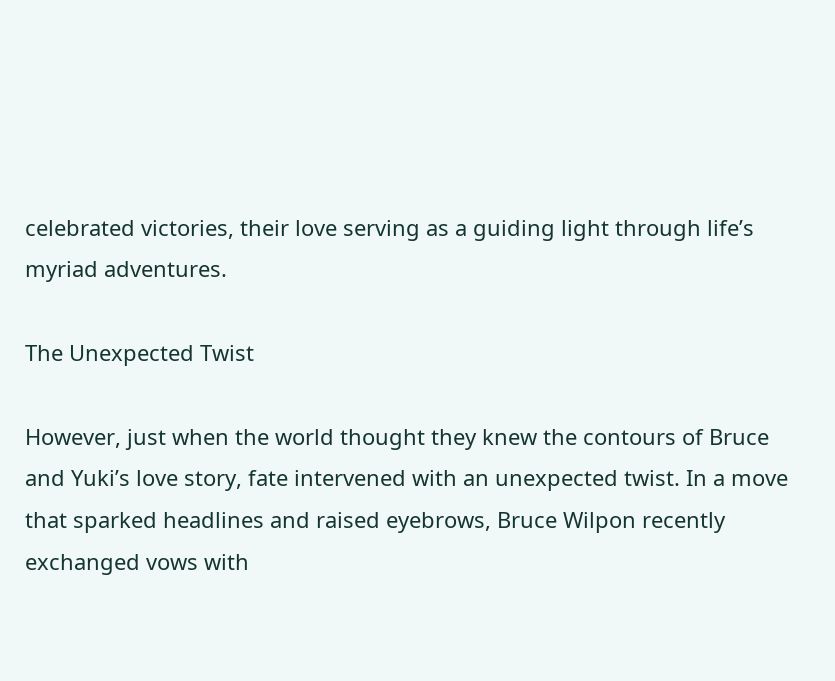celebrated victories, their love serving as a guiding light through life’s myriad adventures.

The Unexpected Twist

However, just when the world thought they knew the contours of Bruce and Yuki’s love story, fate intervened with an unexpected twist. In a move that sparked headlines and raised eyebrows, Bruce Wilpon recently exchanged vows with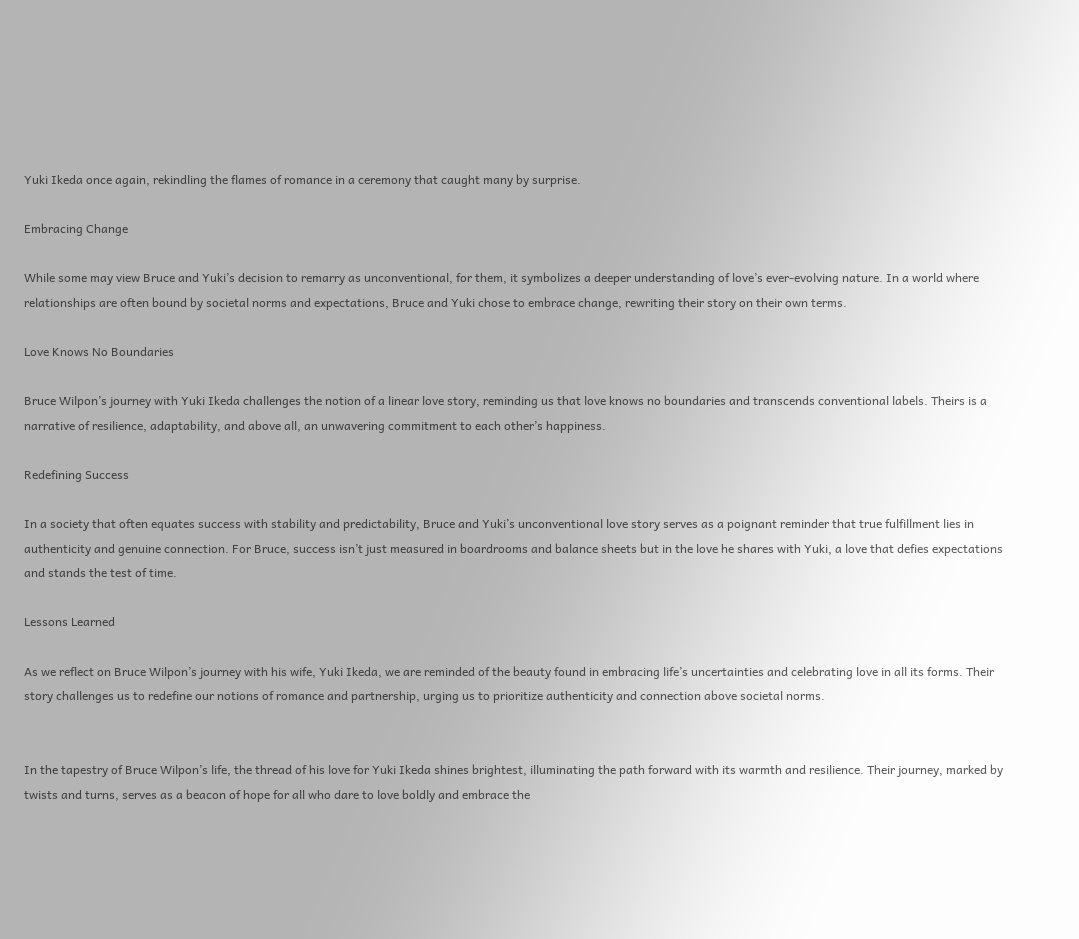Yuki Ikeda once again, rekindling the flames of romance in a ceremony that caught many by surprise.

Embracing Change

While some may view Bruce and Yuki’s decision to remarry as unconventional, for them, it symbolizes a deeper understanding of love’s ever-evolving nature. In a world where relationships are often bound by societal norms and expectations, Bruce and Yuki chose to embrace change, rewriting their story on their own terms.

Love Knows No Boundaries

Bruce Wilpon’s journey with Yuki Ikeda challenges the notion of a linear love story, reminding us that love knows no boundaries and transcends conventional labels. Theirs is a narrative of resilience, adaptability, and above all, an unwavering commitment to each other’s happiness.

Redefining Success

In a society that often equates success with stability and predictability, Bruce and Yuki’s unconventional love story serves as a poignant reminder that true fulfillment lies in authenticity and genuine connection. For Bruce, success isn’t just measured in boardrooms and balance sheets but in the love he shares with Yuki, a love that defies expectations and stands the test of time.

Lessons Learned

As we reflect on Bruce Wilpon’s journey with his wife, Yuki Ikeda, we are reminded of the beauty found in embracing life’s uncertainties and celebrating love in all its forms. Their story challenges us to redefine our notions of romance and partnership, urging us to prioritize authenticity and connection above societal norms.


In the tapestry of Bruce Wilpon’s life, the thread of his love for Yuki Ikeda shines brightest, illuminating the path forward with its warmth and resilience. Their journey, marked by twists and turns, serves as a beacon of hope for all who dare to love boldly and embrace the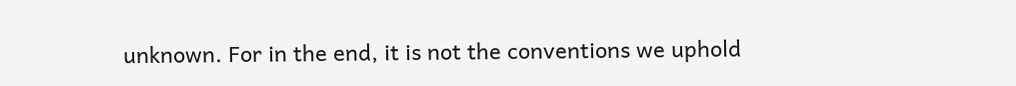unknown. For in the end, it is not the conventions we uphold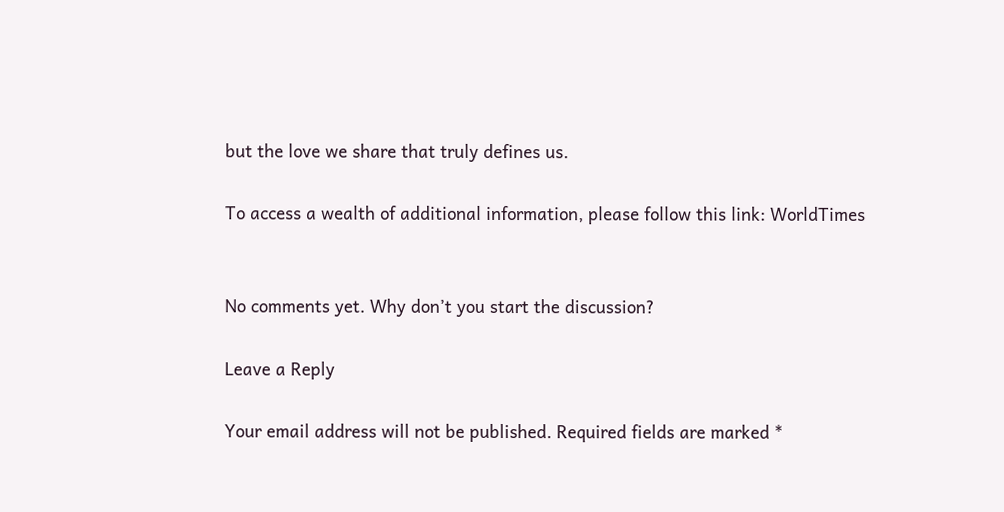but the love we share that truly defines us.

To access a wealth of additional information, please follow this link: WorldTimes


No comments yet. Why don’t you start the discussion?

Leave a Reply

Your email address will not be published. Required fields are marked *